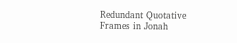Redundant Quotative Frames in Jonah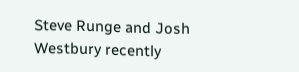Steve Runge and Josh Westbury recently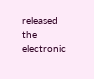released the electronic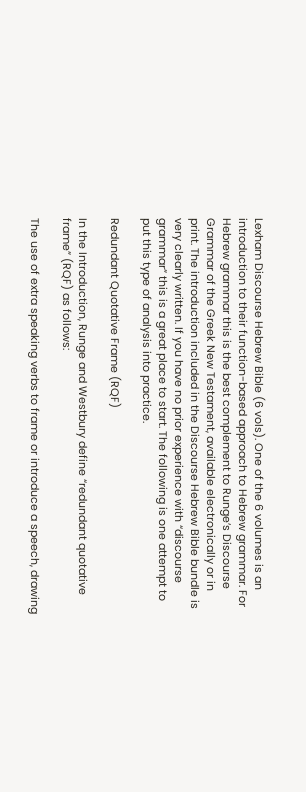Lexham Discourse Hebrew Bible (6 vols). One of the 6 volumes is an introduction to their function-based approach to Hebrew grammar. For Hebrew grammar this is the best complement to Runge’s Discourse Grammar of the Greek New Testament, available electronically or in print. The introduction included in the Discourse Hebrew Bible bundle is very clearly written. If you have no prior experience with “discourse grammar” this is a great place to start. The following is one attempt to put this type of analysis into practice.

Redundant Quotative Frame (RQF)

In the Introduction, Runge and Westbury define “redundant quotative frame” (RQF) as follows:

The use of extra speaking verbs to frame or introduce a speech, drawing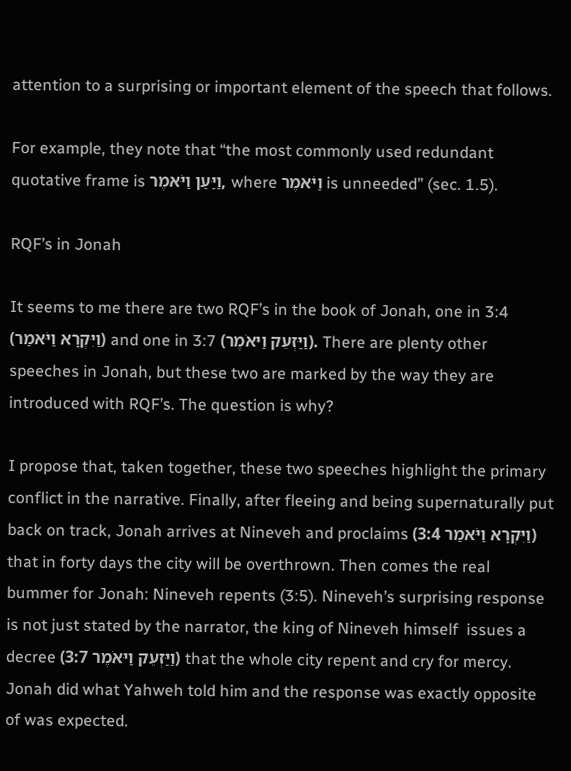attention to a surprising or important element of the speech that follows.

For example, they note that “the most commonly used redundant quotative frame is וַיַּעַן וַיֹּאמֶר, where וַיֹּאמֶר is unneeded” (sec. 1.5).

RQF’s in Jonah

It seems to me there are two RQF’s in the book of Jonah, one in 3:4 (וַיִּקְרָא וַיֹּאמַר) and one in 3:7 (וַיַּזְעֵק וַיּאֹמֶר). There are plenty other speeches in Jonah, but these two are marked by the way they are introduced with RQF’s. The question is why?

I propose that, taken together, these two speeches highlight the primary conflict in the narrative. Finally, after fleeing and being supernaturally put back on track, Jonah arrives at Nineveh and proclaims (וַיִּקְרָא וַיֹּאמַר 3:4) that in forty days the city will be overthrown. Then comes the real bummer for Jonah: Nineveh repents (3:5). Nineveh’s surprising response is not just stated by the narrator, the king of Nineveh himself  issues a decree (וַיַּזְעֵק וַיּאֹמֶר 3:7) that the whole city repent and cry for mercy. Jonah did what Yahweh told him and the response was exactly opposite of was expected.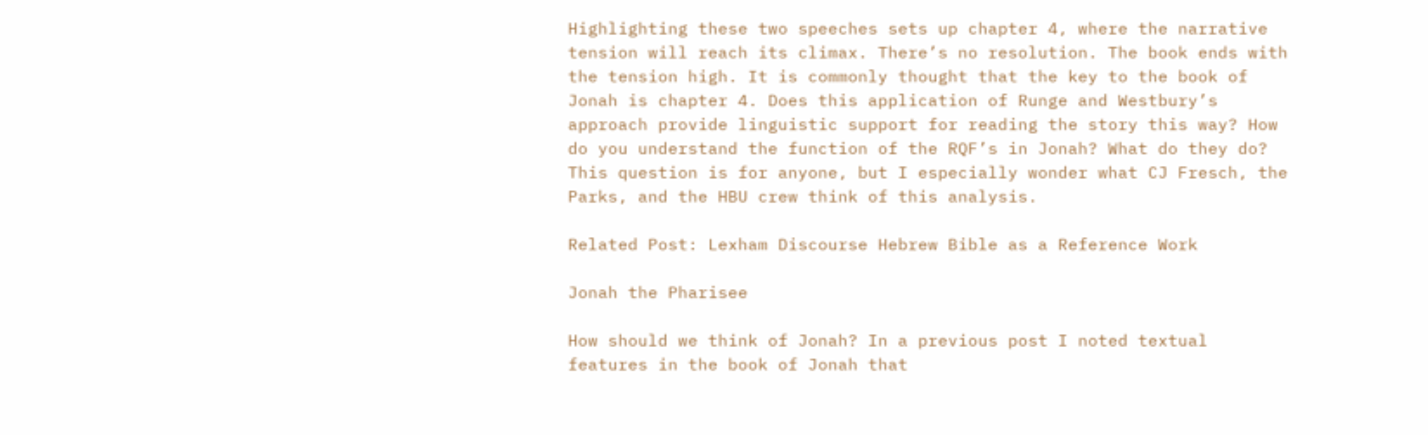Highlighting these two speeches sets up chapter 4, where the narrative tension will reach its climax. There’s no resolution. The book ends with the tension high. It is commonly thought that the key to the book of Jonah is chapter 4. Does this application of Runge and Westbury’s approach provide linguistic support for reading the story this way? How do you understand the function of the RQF’s in Jonah? What do they do? This question is for anyone, but I especially wonder what CJ Fresch, the Parks, and the HBU crew think of this analysis.

Related Post: Lexham Discourse Hebrew Bible as a Reference Work

Jonah the Pharisee

How should we think of Jonah? In a previous post I noted textual features in the book of Jonah that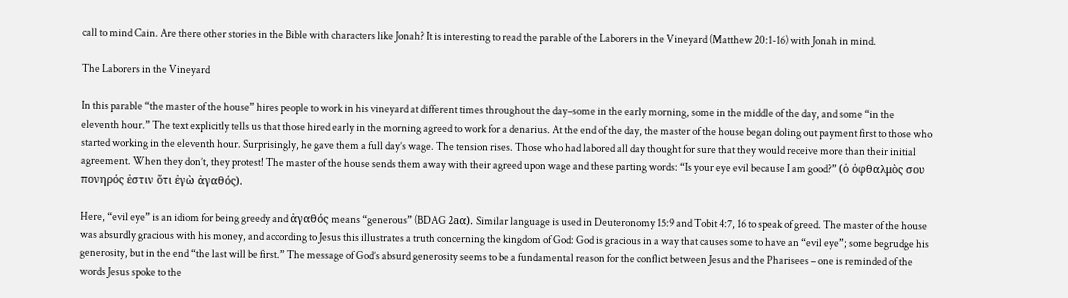call to mind Cain. Are there other stories in the Bible with characters like Jonah? It is interesting to read the parable of the Laborers in the Vineyard (Matthew 20:1-16) with Jonah in mind.

The Laborers in the Vineyard

In this parable “the master of the house” hires people to work in his vineyard at different times throughout the day–some in the early morning, some in the middle of the day, and some “in the eleventh hour.” The text explicitly tells us that those hired early in the morning agreed to work for a denarius. At the end of the day, the master of the house began doling out payment first to those who started working in the eleventh hour. Surprisingly, he gave them a full day’s wage. The tension rises. Those who had labored all day thought for sure that they would receive more than their initial agreement. When they don’t, they protest! The master of the house sends them away with their agreed upon wage and these parting words: “Is your eye evil because I am good?” (ὁ ὀφθαλμὸς σου πονηρός ἐστιν ὅτι ἐγὼ ἀγαθός).

Here, “evil eye” is an idiom for being greedy and ἀγαθός means “generous” (BDAG 2aα). Similar language is used in Deuteronomy 15:9 and Tobit 4:7, 16 to speak of greed. The master of the house was absurdly gracious with his money, and according to Jesus this illustrates a truth concerning the kingdom of God: God is gracious in a way that causes some to have an “evil eye”; some begrudge his generosity, but in the end “the last will be first.” The message of God’s absurd generosity seems to be a fundamental reason for the conflict between Jesus and the Pharisees – one is reminded of the words Jesus spoke to the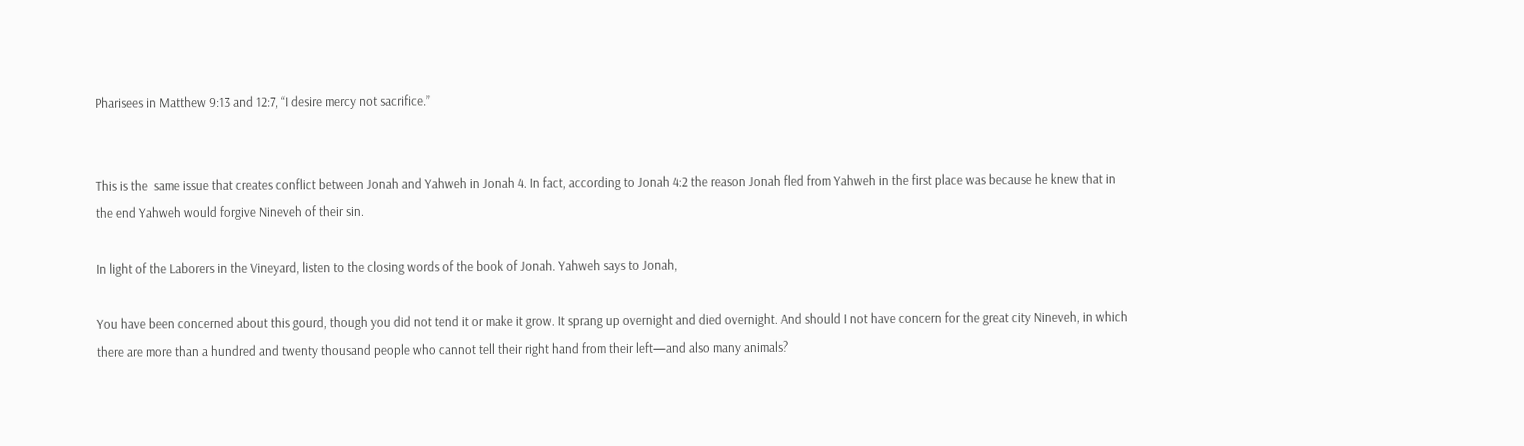Pharisees in Matthew 9:13 and 12:7, “I desire mercy not sacrifice.”


This is the  same issue that creates conflict between Jonah and Yahweh in Jonah 4. In fact, according to Jonah 4:2 the reason Jonah fled from Yahweh in the first place was because he knew that in the end Yahweh would forgive Nineveh of their sin.

In light of the Laborers in the Vineyard, listen to the closing words of the book of Jonah. Yahweh says to Jonah,

You have been concerned about this gourd, though you did not tend it or make it grow. It sprang up overnight and died overnight. And should I not have concern for the great city Nineveh, in which there are more than a hundred and twenty thousand people who cannot tell their right hand from their left—and also many animals?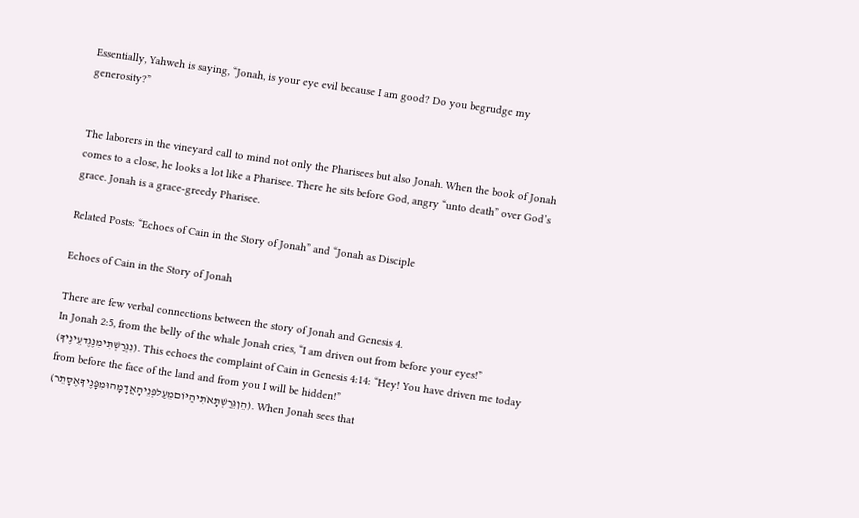Essentially, Yahweh is saying, “Jonah, is your eye evil because I am good? Do you begrudge my generosity?”


The laborers in the vineyard call to mind not only the Pharisees but also Jonah. When the book of Jonah comes to a close, he looks a lot like a Pharisee. There he sits before God, angry “unto death” over God’s grace. Jonah is a grace-greedy Pharisee.

Related Posts: “Echoes of Cain in the Story of Jonah” and “Jonah as Disciple

Echoes of Cain in the Story of Jonah

There are few verbal connections between the story of Jonah and Genesis 4.
In Jonah 2:5, from the belly of the whale Jonah cries, “I am driven out from before your eyes!” (נִגְרַשְׁתִּימִנֶּגֶדעֵינֶיךָ). This echoes the complaint of Cain in Genesis 4:14: “Hey! You have driven me today from before the face of the land and from you I will be hidden!” (הֵןגֵּרַשְׁתָּאֹתִיהַיּוֹםמֵעַלפְּנֵיהָאֲדָמָהוּמִפָּנֶיךָאֶסָּתֵר). When Jonah sees that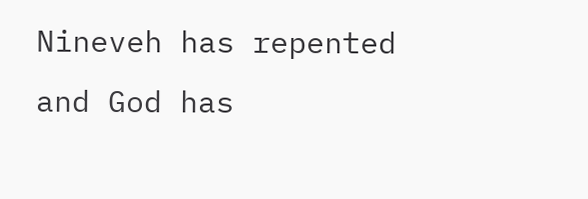Nineveh has repented and God has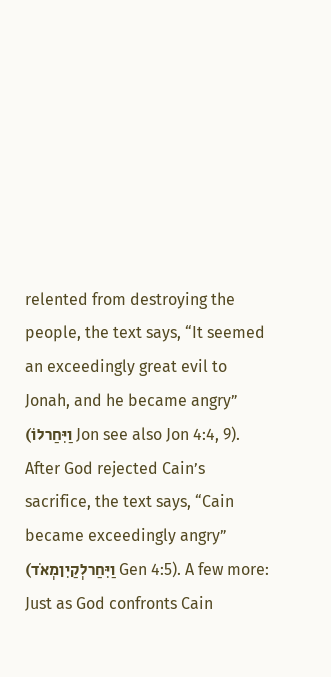relented from destroying the people, the text says, “It seemed an exceedingly great evil to Jonah, and he became angry” (וַיִּחַרלוֹ Jon see also Jon 4:4, 9). After God rejected Cain’s sacrifice, the text says, “Cain became exceedingly angry” (וַיִּחַרלְקַיִןמְאֹד Gen 4:5). A few more: Just as God confronts Cain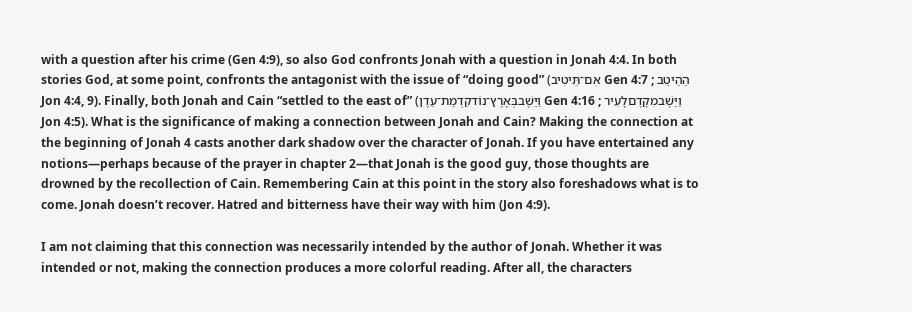with a question after his crime (Gen 4:9), so also God confronts Jonah with a question in Jonah 4:4. In both stories God, at some point, confronts the antagonist with the issue of “doing good” (אִם־תֵּיטִיב Gen 4:7 ; הַהֵיטֵב Jon 4:4, 9). Finally, both Jonah and Cain “settled to the east of” (וַיֵּשֶׁבבְּאֶרֶץ־נוֹדקִדְמַת־עֵדֶן Gen 4:16 ; וַיֵּשֶׁבמִקֶדֶםלָעִיר Jon 4:5). What is the significance of making a connection between Jonah and Cain? Making the connection at the beginning of Jonah 4 casts another dark shadow over the character of Jonah. If you have entertained any notions—perhaps because of the prayer in chapter 2—that Jonah is the good guy, those thoughts are drowned by the recollection of Cain. Remembering Cain at this point in the story also foreshadows what is to come. Jonah doesn’t recover. Hatred and bitterness have their way with him (Jon 4:9).

I am not claiming that this connection was necessarily intended by the author of Jonah. Whether it was intended or not, making the connection produces a more colorful reading. After all, the characters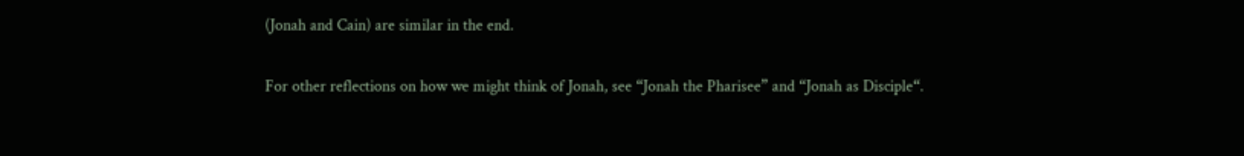(Jonah and Cain) are similar in the end.

For other reflections on how we might think of Jonah, see “Jonah the Pharisee” and “Jonah as Disciple“.